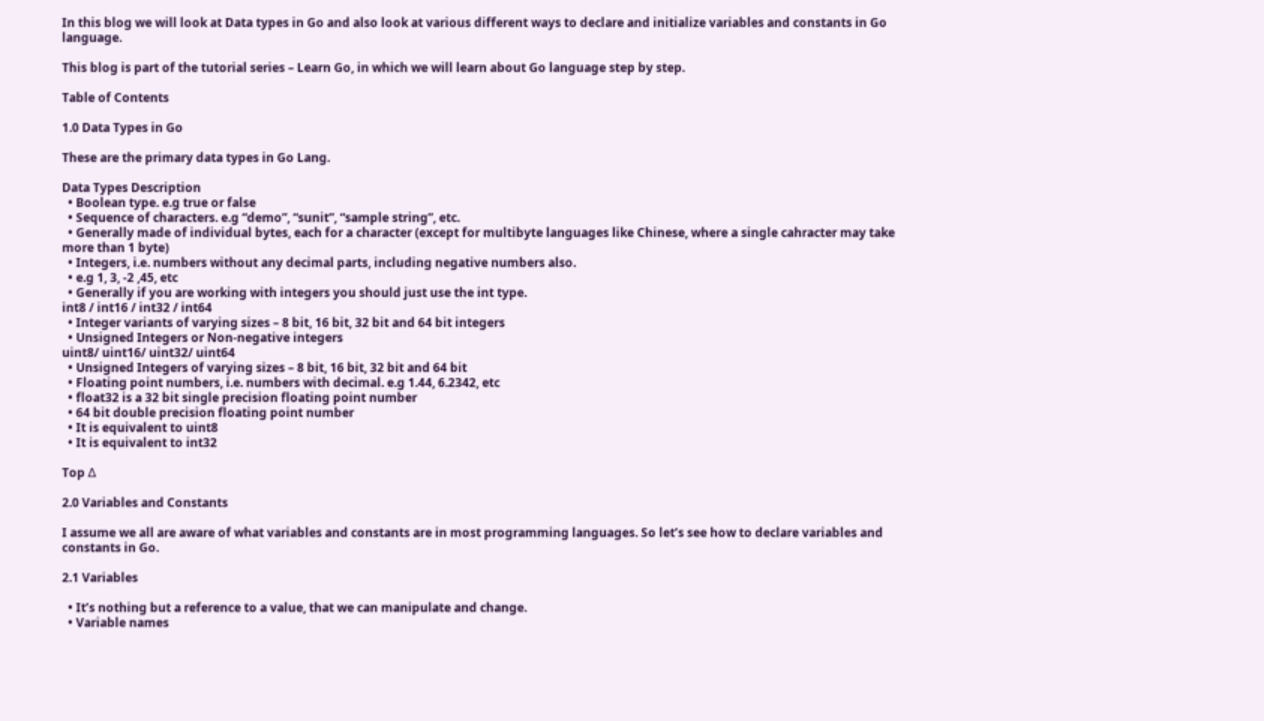In this blog we will look at Data types in Go and also look at various different ways to declare and initialize variables and constants in Go language.

This blog is part of the tutorial series – Learn Go, in which we will learn about Go language step by step.

Table of Contents

1.0 Data Types in Go

These are the primary data types in Go Lang.

Data Types Description
  • Boolean type. e.g true or false
  • Sequence of characters. e.g “demo”, “sunit”, “sample string”, etc.
  • Generally made of individual bytes, each for a character (except for multibyte languages like Chinese, where a single cahracter may take more than 1 byte)
  • Integers, i.e. numbers without any decimal parts, including negative numbers also.
  • e.g 1, 3, -2 ,45, etc
  • Generally if you are working with integers you should just use the int type.
int8 / int16 / int32 / int64
  • Integer variants of varying sizes – 8 bit, 16 bit, 32 bit and 64 bit integers
  • Unsigned Integers or Non-negative integers
uint8/ uint16/ uint32/ uint64
  • Unsigned Integers of varying sizes – 8 bit, 16 bit, 32 bit and 64 bit
  • Floating point numbers, i.e. numbers with decimal. e.g 1.44, 6.2342, etc
  • float32 is a 32 bit single precision floating point number
  • 64 bit double precision floating point number
  • It is equivalent to uint8
  • It is equivalent to int32

Top ∆

2.0 Variables and Constants

I assume we all are aware of what variables and constants are in most programming languages. So let’s see how to declare variables and constants in Go.

2.1 Variables

  • It’s nothing but a reference to a value, that we can manipulate and change.
  • Variable names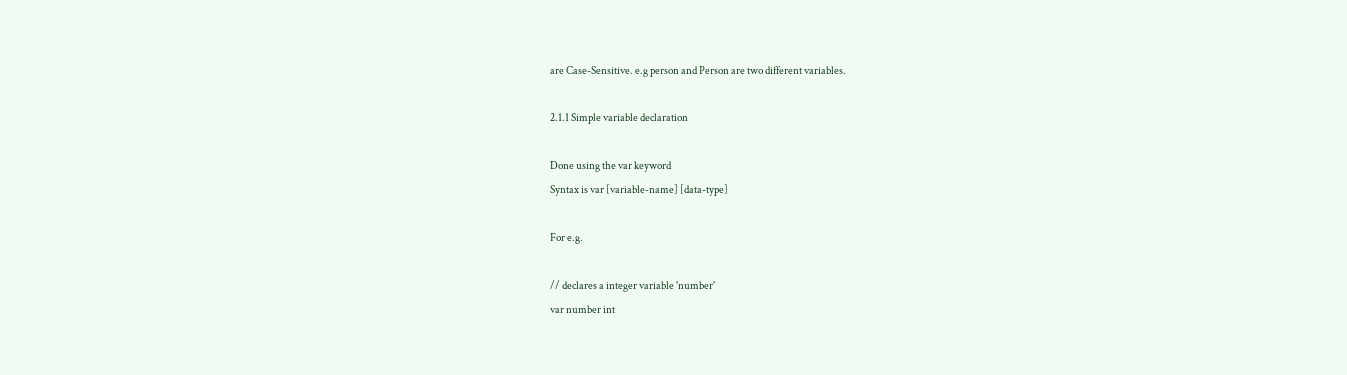are Case-Sensitive. e.g person and Person are two different variables.

2.1.1 Simple variable declaration

Done using the var keyword
Syntax is var [variable-name] [data-type]

For e.g.

// declares a integer variable 'number'
var number int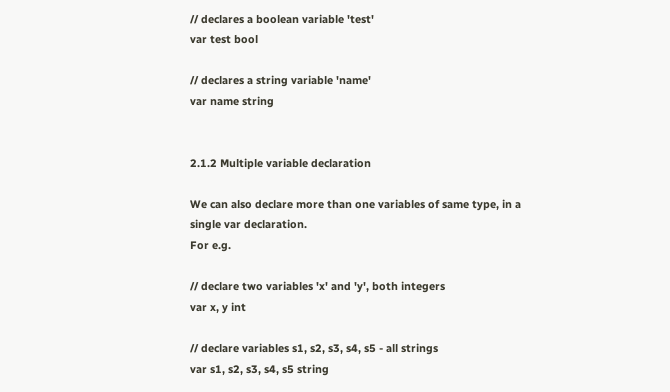// declares a boolean variable 'test'
var test bool

// declares a string variable 'name'
var name string


2.1.2 Multiple variable declaration

We can also declare more than one variables of same type, in a single var declaration.
For e.g.

// declare two variables 'x' and 'y', both integers
var x, y int

// declare variables s1, s2, s3, s4, s5 - all strings
var s1, s2, s3, s4, s5 string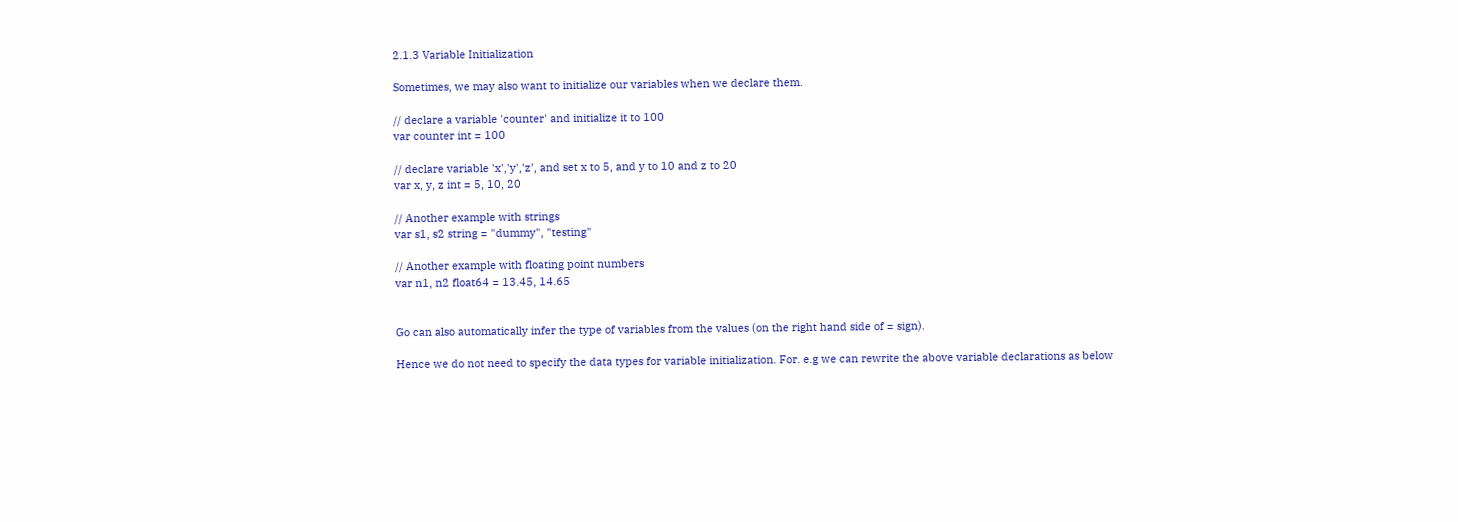2.1.3 Variable Initialization

Sometimes, we may also want to initialize our variables when we declare them.

// declare a variable 'counter' and initialize it to 100
var counter int = 100

// declare variable 'x','y','z', and set x to 5, and y to 10 and z to 20
var x, y, z int = 5, 10, 20

// Another example with strings
var s1, s2 string = "dummy", "testing"

// Another example with floating point numbers
var n1, n2 float64 = 13.45, 14.65


Go can also automatically infer the type of variables from the values (on the right hand side of = sign).

Hence we do not need to specify the data types for variable initialization. For. e.g we can rewrite the above variable declarations as below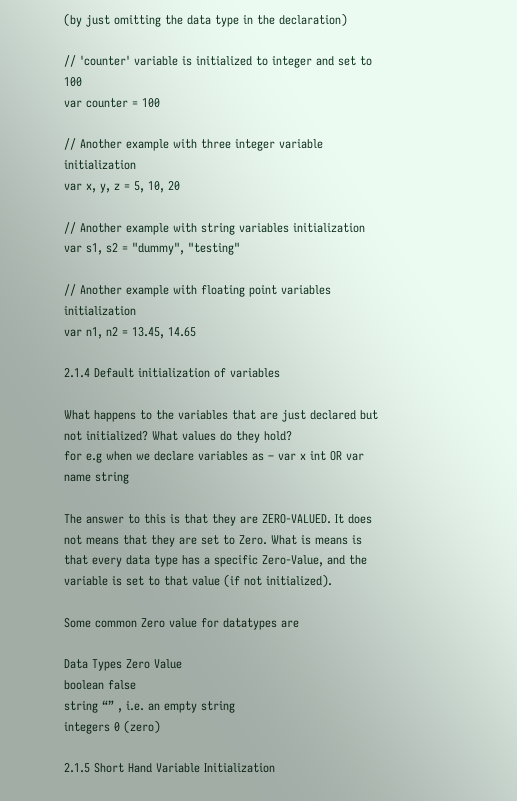(by just omitting the data type in the declaration)

// 'counter' variable is initialized to integer and set to 100
var counter = 100

// Another example with three integer variable initialization
var x, y, z = 5, 10, 20

// Another example with string variables initialization
var s1, s2 = "dummy", "testing"

// Another example with floating point variables initialization
var n1, n2 = 13.45, 14.65

2.1.4 Default initialization of variables

What happens to the variables that are just declared but not initialized? What values do they hold?
for e.g when we declare variables as – var x int OR var name string

The answer to this is that they are ZERO-VALUED. It does not means that they are set to Zero. What is means is that every data type has a specific Zero-Value, and the variable is set to that value (if not initialized).

Some common Zero value for datatypes are

Data Types Zero Value
boolean false
string “” , i.e. an empty string
integers 0 (zero)

2.1.5 Short Hand Variable Initialization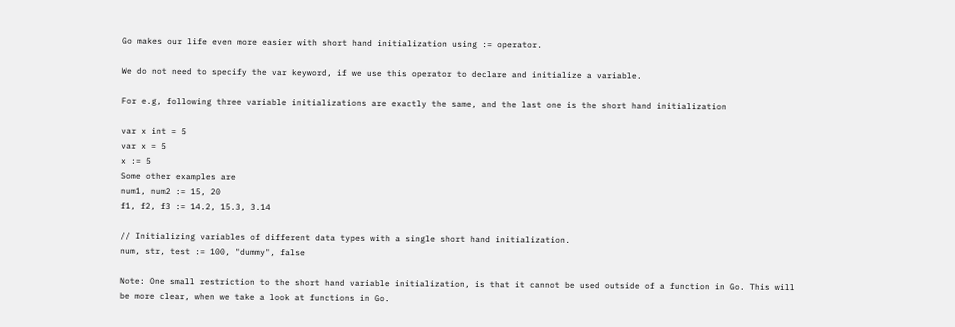Go makes our life even more easier with short hand initialization using := operator.

We do not need to specify the var keyword, if we use this operator to declare and initialize a variable.

For e.g, following three variable initializations are exactly the same, and the last one is the short hand initialization

var x int = 5
var x = 5
x := 5
Some other examples are
num1, num2 := 15, 20
f1, f2, f3 := 14.2, 15.3, 3.14

// Initializing variables of different data types with a single short hand initialization.
num, str, test := 100, "dummy", false

Note: One small restriction to the short hand variable initialization, is that it cannot be used outside of a function in Go. This will be more clear, when we take a look at functions in Go.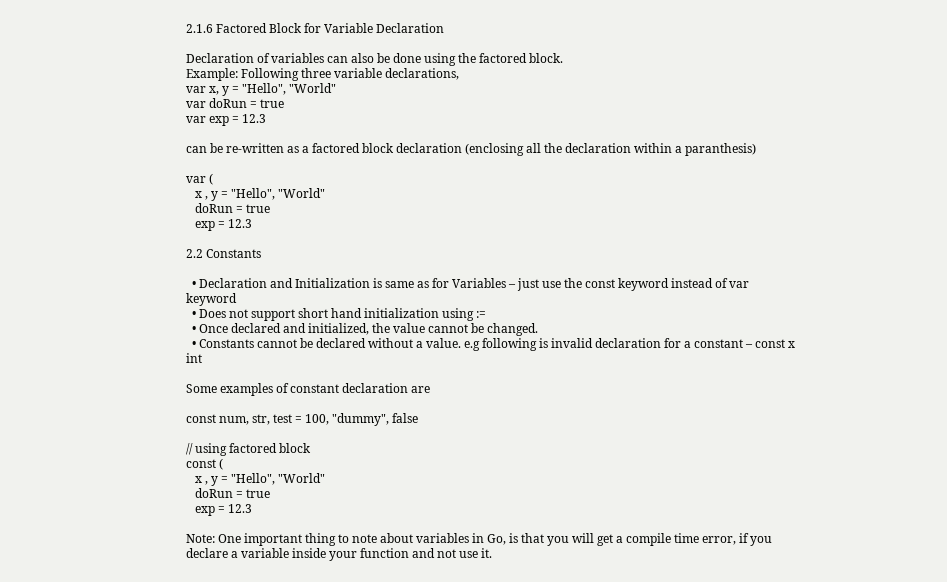2.1.6 Factored Block for Variable Declaration

Declaration of variables can also be done using the factored block.
Example: Following three variable declarations,
var x, y = "Hello", "World"
var doRun = true
var exp = 12.3

can be re-written as a factored block declaration (enclosing all the declaration within a paranthesis)

var (
   x , y = "Hello", "World"
   doRun = true
   exp = 12.3

2.2 Constants

  • Declaration and Initialization is same as for Variables – just use the const keyword instead of var keyword
  • Does not support short hand initialization using :=
  • Once declared and initialized, the value cannot be changed.
  • Constants cannot be declared without a value. e.g following is invalid declaration for a constant – const x int

Some examples of constant declaration are

const num, str, test = 100, "dummy", false

// using factored block
const (
   x , y = "Hello", "World"
   doRun = true
   exp = 12.3

Note: One important thing to note about variables in Go, is that you will get a compile time error, if you declare a variable inside your function and not use it.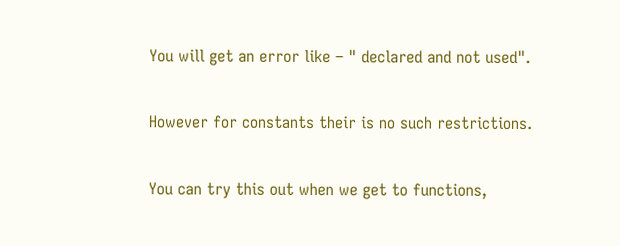You will get an error like – " declared and not used".

However for constants their is no such restrictions.

You can try this out when we get to functions,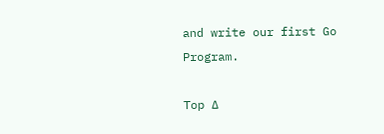and write our first Go Program.

Top ∆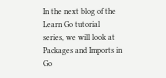In the next blog of the Learn Go tutorial series, we will look at Packages and Imports in Go